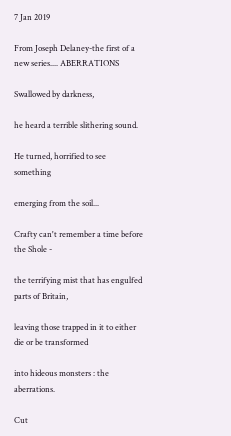7 Jan 2019

From Joseph Delaney-the first of a new series.... ABERRATIONS

Swallowed by darkness,

he heard a terrible slithering sound.

He turned, horrified to see something

emerging from the soil...

Crafty can't remember a time before the Shole -

the terrifying mist that has engulfed parts of Britain,

leaving those trapped in it to either die or be transformed

into hideous monsters : the aberrations.

Cut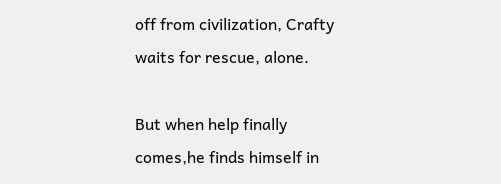off from civilization, Crafty waits for rescue, alone.

But when help finally comes,he finds himself in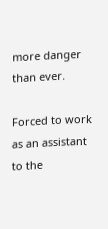more danger than ever.

Forced to work as an assistant to the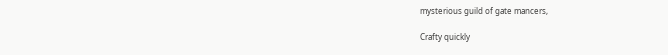mysterious guild of gate mancers,

Crafty quickly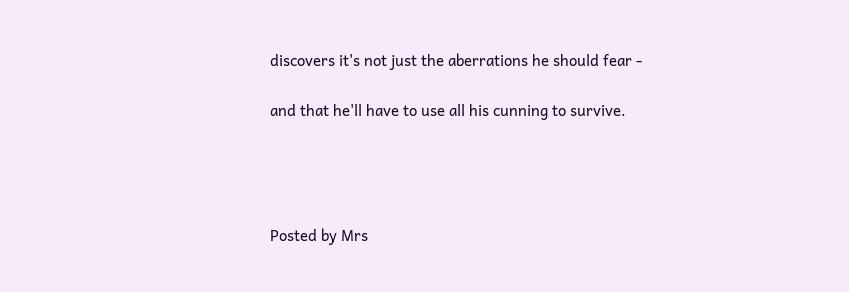discovers it's not just the aberrations he should fear -

and that he'll have to use all his cunning to survive.




Posted by Mrs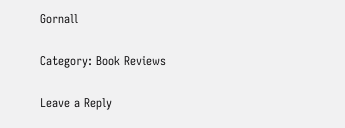Gornall

Category: Book Reviews

Leave a Reply